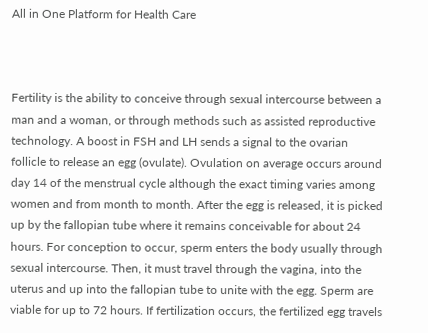All in One Platform for Health Care



Fertility is the ability to conceive through sexual intercourse between a man and a woman, or through methods such as assisted reproductive technology. A boost in FSH and LH sends a signal to the ovarian follicle to release an egg (ovulate). Ovulation on average occurs around day 14 of the menstrual cycle although the exact timing varies among women and from month to month. After the egg is released, it is picked up by the fallopian tube where it remains conceivable for about 24 hours. For conception to occur, sperm enters the body usually through sexual intercourse. Then, it must travel through the vagina, into the uterus and up into the fallopian tube to unite with the egg. Sperm are viable for up to 72 hours. If fertilization occurs, the fertilized egg travels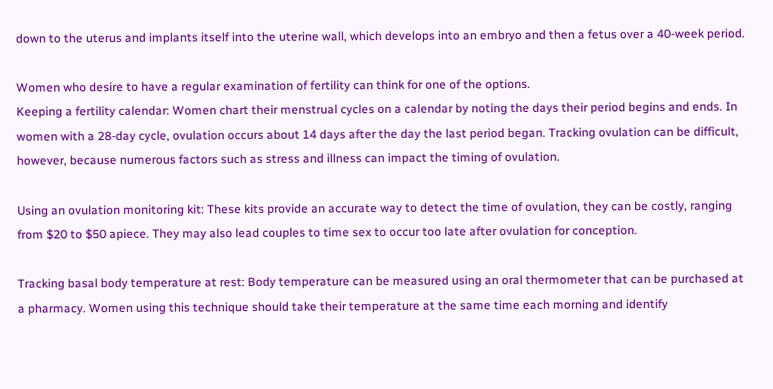down to the uterus and implants itself into the uterine wall, which develops into an embryo and then a fetus over a 40-week period.

Women who desire to have a regular examination of fertility can think for one of the options.
Keeping a fertility calendar: Women chart their menstrual cycles on a calendar by noting the days their period begins and ends. In women with a 28-day cycle, ovulation occurs about 14 days after the day the last period began. Tracking ovulation can be difficult, however, because numerous factors such as stress and illness can impact the timing of ovulation.

Using an ovulation monitoring kit: These kits provide an accurate way to detect the time of ovulation, they can be costly, ranging from $20 to $50 apiece. They may also lead couples to time sex to occur too late after ovulation for conception.

Tracking basal body temperature at rest: Body temperature can be measured using an oral thermometer that can be purchased at a pharmacy. Women using this technique should take their temperature at the same time each morning and identify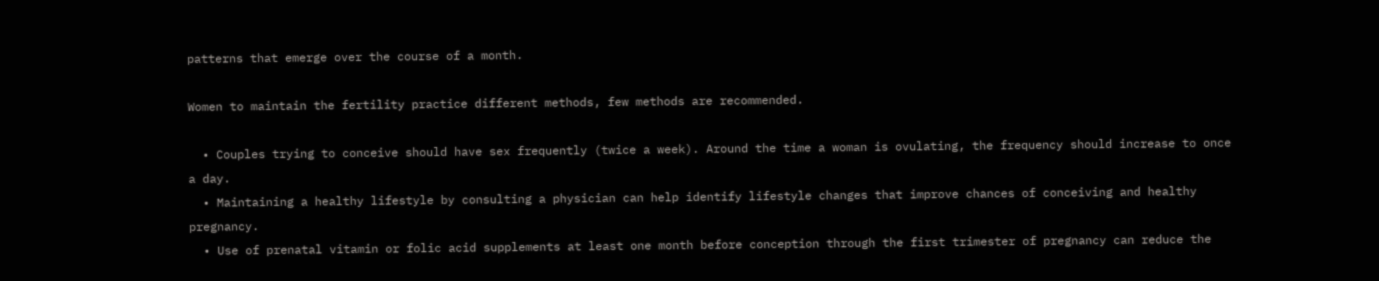patterns that emerge over the course of a month.

Women to maintain the fertility practice different methods, few methods are recommended.

  • Couples trying to conceive should have sex frequently (twice a week). Around the time a woman is ovulating, the frequency should increase to once a day.
  • Maintaining a healthy lifestyle by consulting a physician can help identify lifestyle changes that improve chances of conceiving and healthy pregnancy.
  • Use of prenatal vitamin or folic acid supplements at least one month before conception through the first trimester of pregnancy can reduce the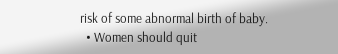risk of some abnormal birth of baby.
  • Women should quit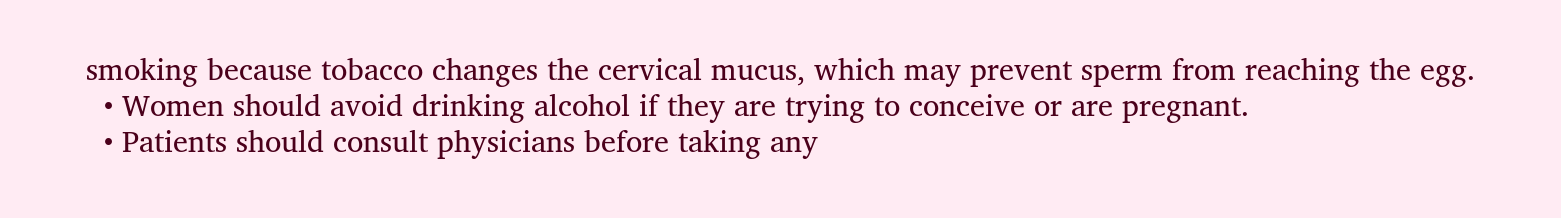smoking because tobacco changes the cervical mucus, which may prevent sperm from reaching the egg.
  • Women should avoid drinking alcohol if they are trying to conceive or are pregnant.
  • Patients should consult physicians before taking any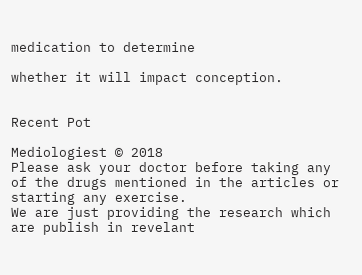medication to determine

whether it will impact conception.


Recent Pot

Mediologiest © 2018
Please ask your doctor before taking any of the drugs mentioned in the articles or starting any exercise.
We are just providing the research which are publish in revelant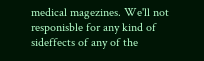medical magezines. We'll not responisble for any kind of sideffects of any of the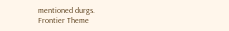mentioned durgs.
Frontier Theme